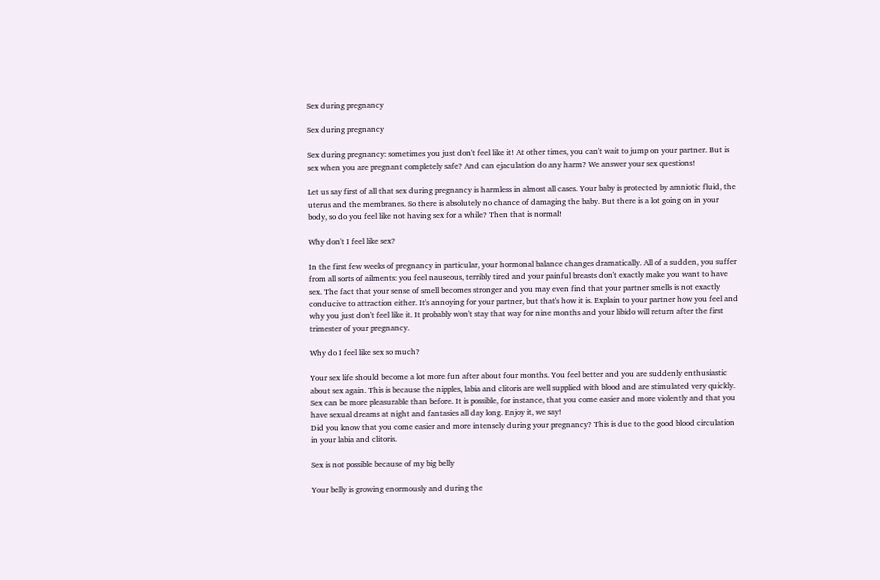Sex during pregnancy

Sex during pregnancy

Sex during pregnancy: sometimes you just don't feel like it! At other times, you can't wait to jump on your partner. But is sex when you are pregnant completely safe? And can ejaculation do any harm? We answer your sex questions!

Let us say first of all that sex during pregnancy is harmless in almost all cases. Your baby is protected by amniotic fluid, the uterus and the membranes. So there is absolutely no chance of damaging the baby. But there is a lot going on in your body, so do you feel like not having sex for a while? Then that is normal!

Why don't I feel like sex?

In the first few weeks of pregnancy in particular, your hormonal balance changes dramatically. All of a sudden, you suffer from all sorts of ailments: you feel nauseous, terribly tired and your painful breasts don't exactly make you want to have sex. The fact that your sense of smell becomes stronger and you may even find that your partner smells is not exactly conducive to attraction either. It's annoying for your partner, but that's how it is. Explain to your partner how you feel and why you just don't feel like it. It probably won't stay that way for nine months and your libido will return after the first trimester of your pregnancy.

Why do I feel like sex so much?

Your sex life should become a lot more fun after about four months. You feel better and you are suddenly enthusiastic about sex again. This is because the nipples, labia and clitoris are well supplied with blood and are stimulated very quickly. Sex can be more pleasurable than before. It is possible, for instance, that you come easier and more violently and that you have sexual dreams at night and fantasies all day long. Enjoy it, we say!
Did you know that you come easier and more intensely during your pregnancy? This is due to the good blood circulation in your labia and clitoris.

Sex is not possible because of my big belly

Your belly is growing enormously and during the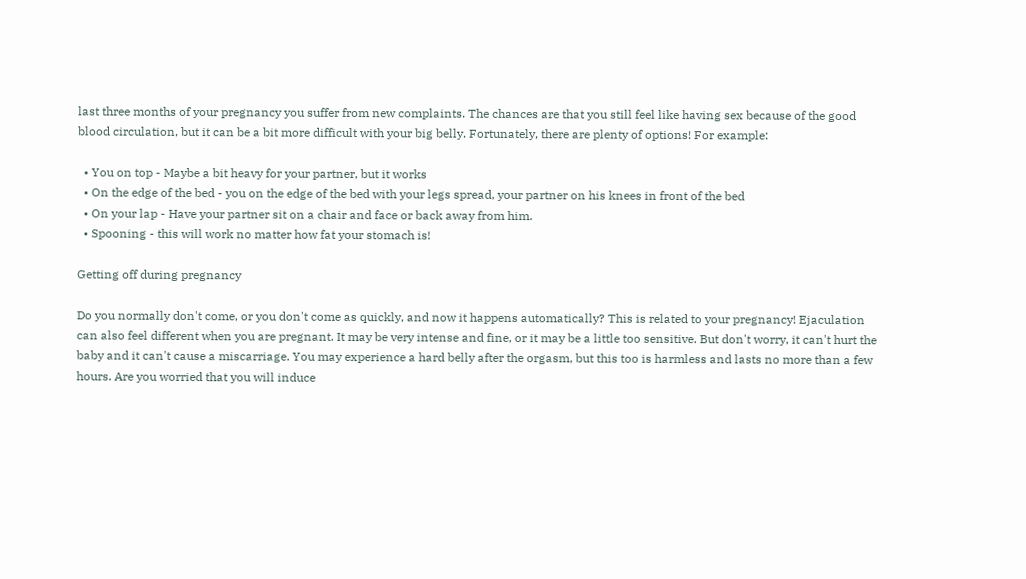last three months of your pregnancy you suffer from new complaints. The chances are that you still feel like having sex because of the good blood circulation, but it can be a bit more difficult with your big belly. Fortunately, there are plenty of options! For example:

  • You on top - Maybe a bit heavy for your partner, but it works
  • On the edge of the bed - you on the edge of the bed with your legs spread, your partner on his knees in front of the bed
  • On your lap - Have your partner sit on a chair and face or back away from him.
  • Spooning - this will work no matter how fat your stomach is!

Getting off during pregnancy

Do you normally don't come, or you don't come as quickly, and now it happens automatically? This is related to your pregnancy! Ejaculation can also feel different when you are pregnant. It may be very intense and fine, or it may be a little too sensitive. But don't worry, it can't hurt the baby and it can't cause a miscarriage. You may experience a hard belly after the orgasm, but this too is harmless and lasts no more than a few hours. Are you worried that you will induce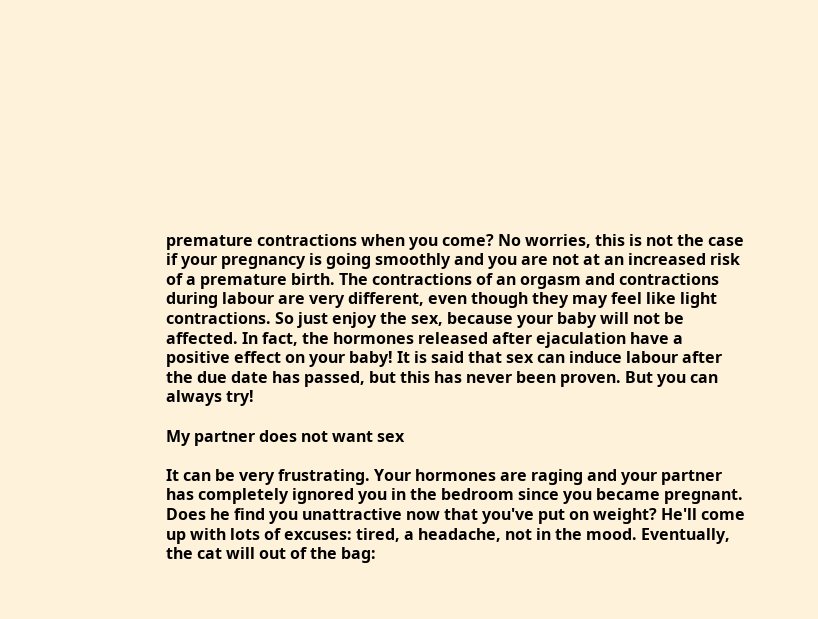premature contractions when you come? No worries, this is not the case if your pregnancy is going smoothly and you are not at an increased risk of a premature birth. The contractions of an orgasm and contractions during labour are very different, even though they may feel like light contractions. So just enjoy the sex, because your baby will not be affected. In fact, the hormones released after ejaculation have a positive effect on your baby! It is said that sex can induce labour after the due date has passed, but this has never been proven. But you can always try!

My partner does not want sex

It can be very frustrating. Your hormones are raging and your partner has completely ignored you in the bedroom since you became pregnant. Does he find you unattractive now that you've put on weight? He'll come up with lots of excuses: tired, a headache, not in the mood. Eventually, the cat will out of the bag: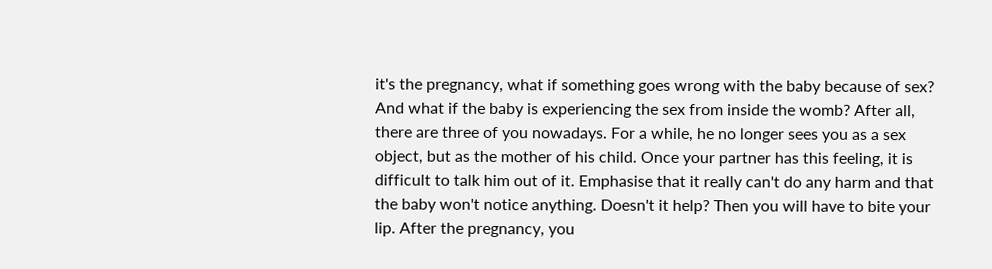it's the pregnancy, what if something goes wrong with the baby because of sex? And what if the baby is experiencing the sex from inside the womb? After all, there are three of you nowadays. For a while, he no longer sees you as a sex object, but as the mother of his child. Once your partner has this feeling, it is difficult to talk him out of it. Emphasise that it really can't do any harm and that the baby won't notice anything. Doesn't it help? Then you will have to bite your lip. After the pregnancy, you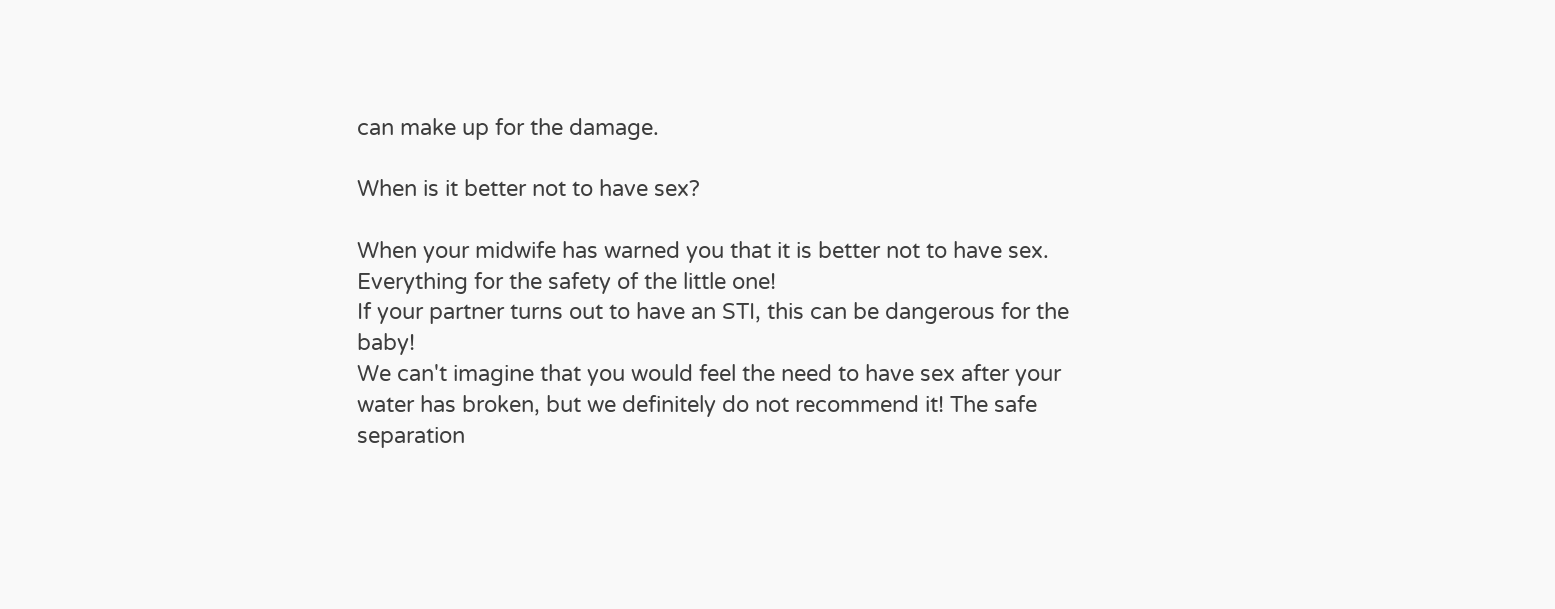can make up for the damage.

When is it better not to have sex?

When your midwife has warned you that it is better not to have sex. Everything for the safety of the little one!
If your partner turns out to have an STI, this can be dangerous for the baby!
We can't imagine that you would feel the need to have sex after your water has broken, but we definitely do not recommend it! The safe separation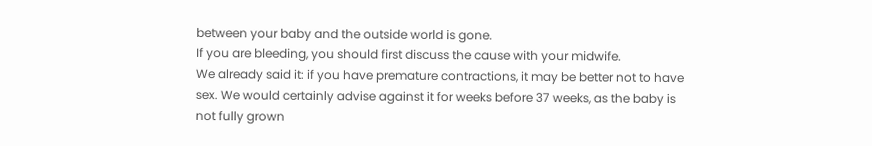between your baby and the outside world is gone.
If you are bleeding, you should first discuss the cause with your midwife.
We already said it: if you have premature contractions, it may be better not to have sex. We would certainly advise against it for weeks before 37 weeks, as the baby is not fully grown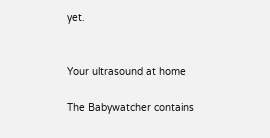yet.


Your ultrasound at home

The Babywatcher contains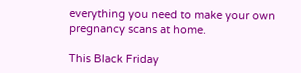everything you need to make your own pregnancy scans at home.

This Black Friday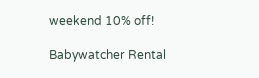weekend 10% off!

Babywatcher Rental